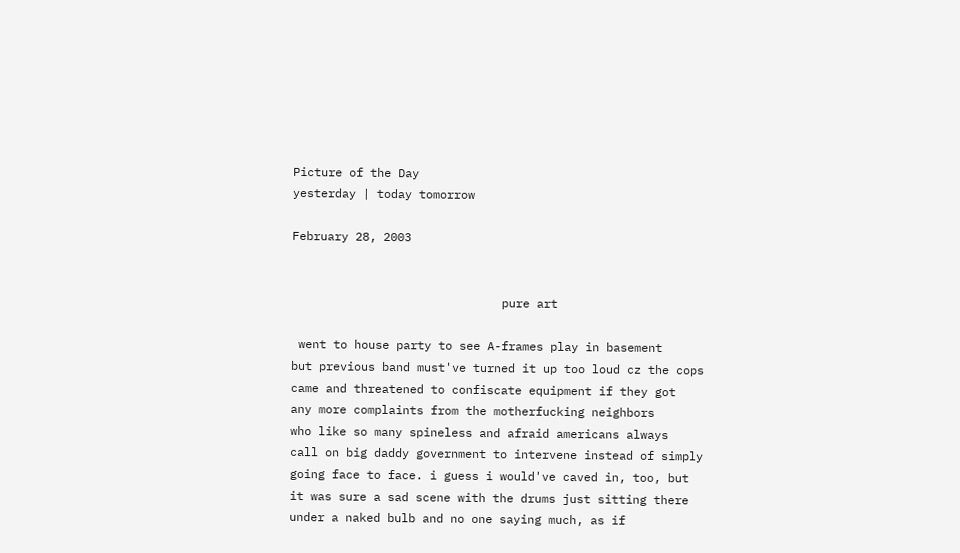Picture of the Day
yesterday | today tomorrow

February 28, 2003


                              pure art

 went to house party to see A-frames play in basement
but previous band must've turned it up too loud cz the cops
came and threatened to confiscate equipment if they got
any more complaints from the motherfucking neighbors
who like so many spineless and afraid americans always
call on big daddy government to intervene instead of simply
going face to face. i guess i would've caved in, too, but
it was sure a sad scene with the drums just sitting there
under a naked bulb and no one saying much, as if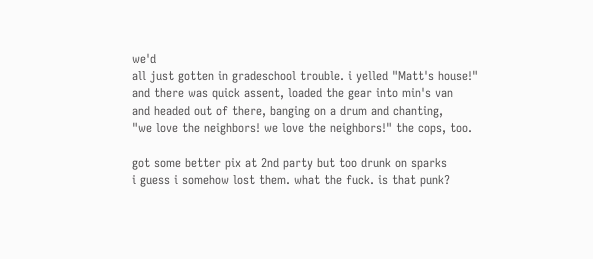we'd
all just gotten in gradeschool trouble. i yelled "Matt's house!"
and there was quick assent, loaded the gear into min's van
and headed out of there, banging on a drum and chanting,
"we love the neighbors! we love the neighbors!" the cops, too.

got some better pix at 2nd party but too drunk on sparks
i guess i somehow lost them. what the fuck. is that punk?